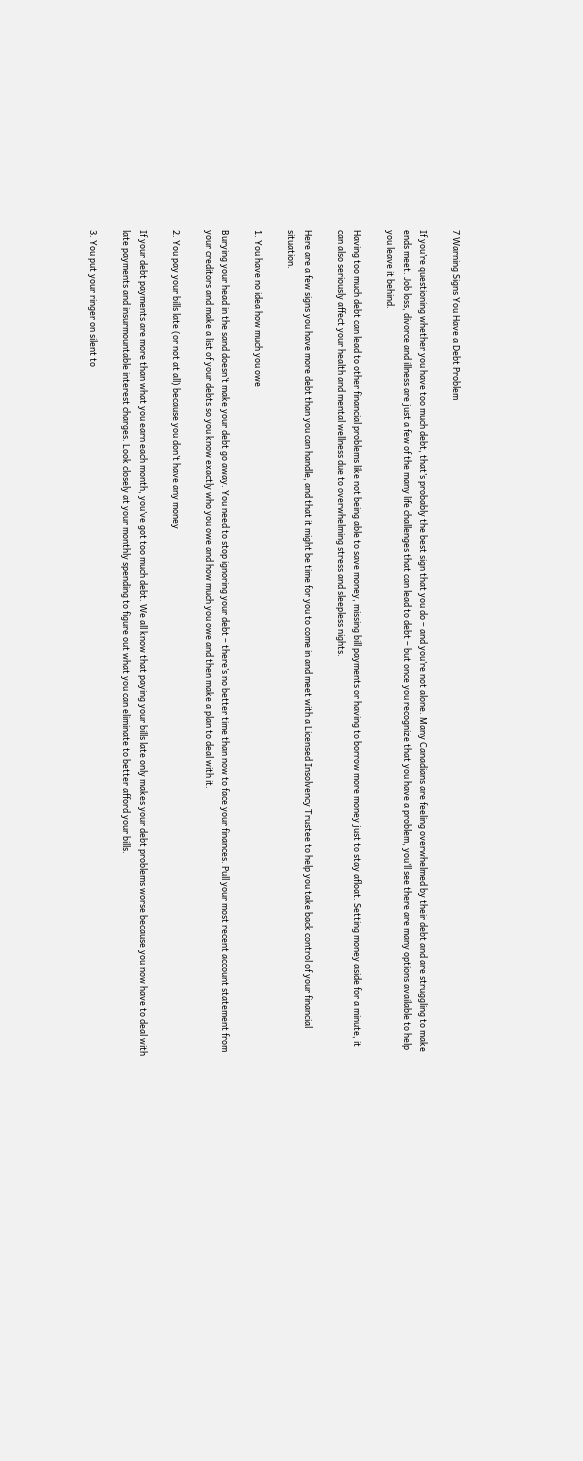7 Warning Signs You Have a Debt Problem

If you’re questioning whether you have too much debt, that’s probably the best sign that you do – and you’re not alone. Many Canadians are feeling overwhelmed by their debt and are struggling to make ends meet. Job loss, divorce and illness are just a few of the many life challenges that can lead to debt – but once you recognize that you have a problem, you’ll see there are many options available to help you leave it behind.

Having too much debt can lead to other financial problems like not being able to save money, missing bill payments or having to borrow more money just to stay afloat. Setting money aside for a minute, it can also seriously affect your health and mental wellness due to overwhelming stress and sleepless nights.

Here are a few signs you have more debt than you can handle, and that it might be time for you to come in and meet with a Licensed Insolvency Trustee to help you take back control of your financial situation.

1. You have no idea how much you owe

Burying your head in the sand doesn’t make your debt go away. You need to stop ignoring your debt – there’s no better time than now to face your finances. Pull your most recent account statement from your creditors and make a list of your debts so you know exactly who you owe and how much you owe and then make a plan to deal with it.

2. You pay your bills late (or not at all) because you don’t have any money

If your debt payments are more than what you earn each month, you’ve got too much debt. We all know that paying your bills late only makes your debt problems worse because you now have to deal with late payments and insurmountable interest charges. Look closely at your monthly spending to figure out what you can eliminate to better afford your bills.

3. You put your ringer on silent to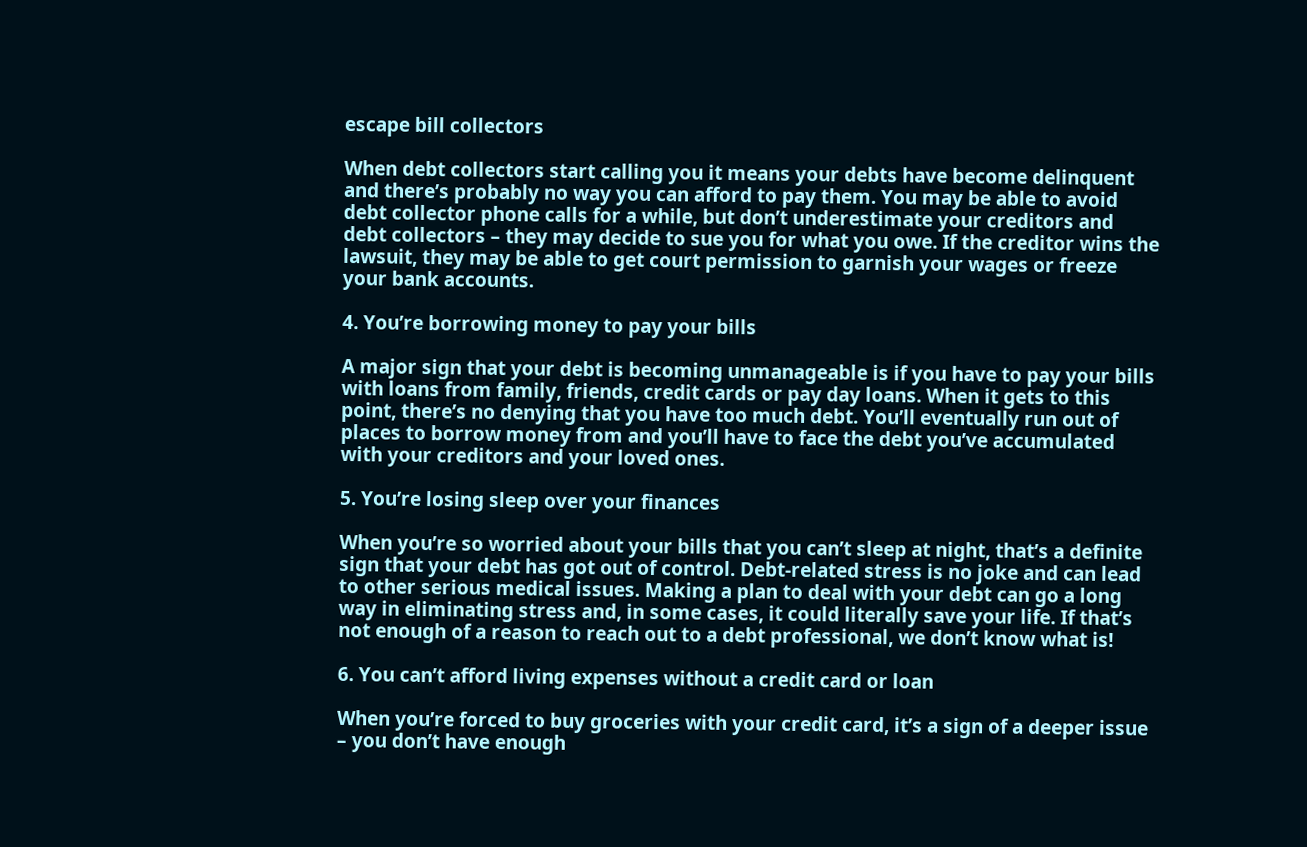escape bill collectors

When debt collectors start calling you it means your debts have become delinquent and there’s probably no way you can afford to pay them. You may be able to avoid debt collector phone calls for a while, but don’t underestimate your creditors and debt collectors – they may decide to sue you for what you owe. If the creditor wins the lawsuit, they may be able to get court permission to garnish your wages or freeze your bank accounts.

4. You’re borrowing money to pay your bills

A major sign that your debt is becoming unmanageable is if you have to pay your bills with loans from family, friends, credit cards or pay day loans. When it gets to this point, there’s no denying that you have too much debt. You’ll eventually run out of places to borrow money from and you’ll have to face the debt you’ve accumulated with your creditors and your loved ones.

5. You’re losing sleep over your finances

When you’re so worried about your bills that you can’t sleep at night, that’s a definite sign that your debt has got out of control. Debt-related stress is no joke and can lead to other serious medical issues. Making a plan to deal with your debt can go a long way in eliminating stress and, in some cases, it could literally save your life. If that’s not enough of a reason to reach out to a debt professional, we don’t know what is!

6. You can’t afford living expenses without a credit card or loan

When you’re forced to buy groceries with your credit card, it’s a sign of a deeper issue – you don’t have enough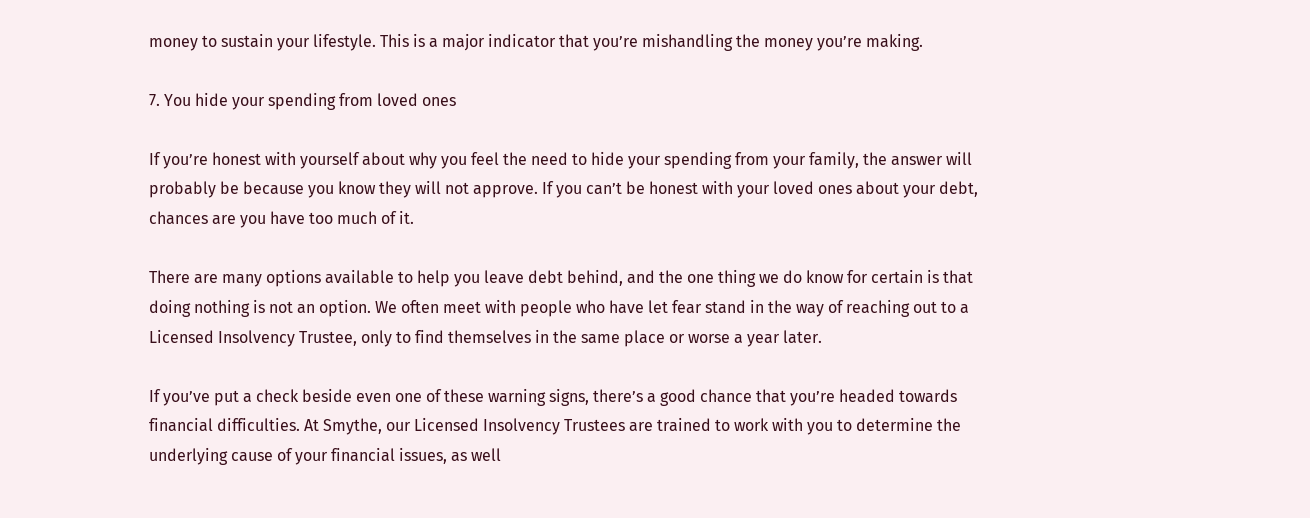money to sustain your lifestyle. This is a major indicator that you’re mishandling the money you’re making.

7. You hide your spending from loved ones

If you’re honest with yourself about why you feel the need to hide your spending from your family, the answer will probably be because you know they will not approve. If you can’t be honest with your loved ones about your debt, chances are you have too much of it.

There are many options available to help you leave debt behind, and the one thing we do know for certain is that doing nothing is not an option. We often meet with people who have let fear stand in the way of reaching out to a Licensed Insolvency Trustee, only to find themselves in the same place or worse a year later.

If you’ve put a check beside even one of these warning signs, there’s a good chance that you’re headed towards financial difficulties. At Smythe, our Licensed Insolvency Trustees are trained to work with you to determine the underlying cause of your financial issues, as well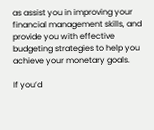as assist you in improving your financial management skills, and provide you with effective budgeting strategies to help you achieve your monetary goals.

If you’d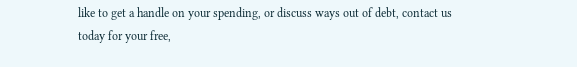like to get a handle on your spending, or discuss ways out of debt, contact us today for your free,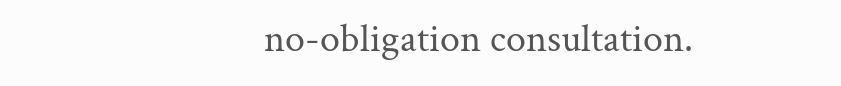no-obligation consultation.